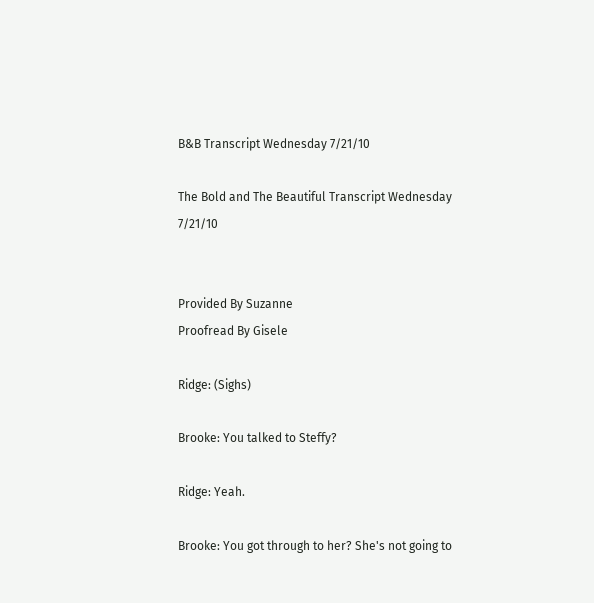B&B Transcript Wednesday 7/21/10

The Bold and The Beautiful Transcript Wednesday 7/21/10


Provided By Suzanne
Proofread By Gisele

Ridge: (Sighs)

Brooke: You talked to Steffy?

Ridge: Yeah.

Brooke: You got through to her? She's not going to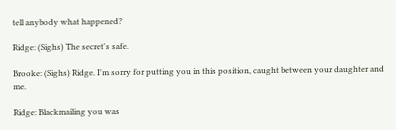tell anybody what happened?

Ridge: (Sighs) The secret's safe.

Brooke: (Sighs) Ridge. I'm sorry for putting you in this position, caught between your daughter and me.

Ridge: Blackmailing you was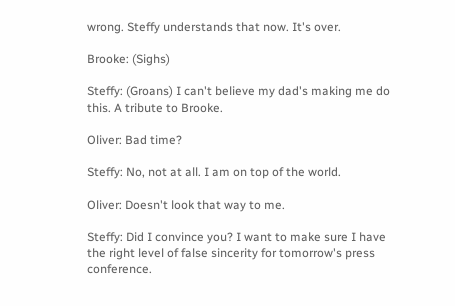wrong. Steffy understands that now. It's over.

Brooke: (Sighs)

Steffy: (Groans) I can't believe my dad's making me do this. A tribute to Brooke.

Oliver: Bad time?

Steffy: No, not at all. I am on top of the world.

Oliver: Doesn't look that way to me.

Steffy: Did I convince you? I want to make sure I have the right level of false sincerity for tomorrow's press conference.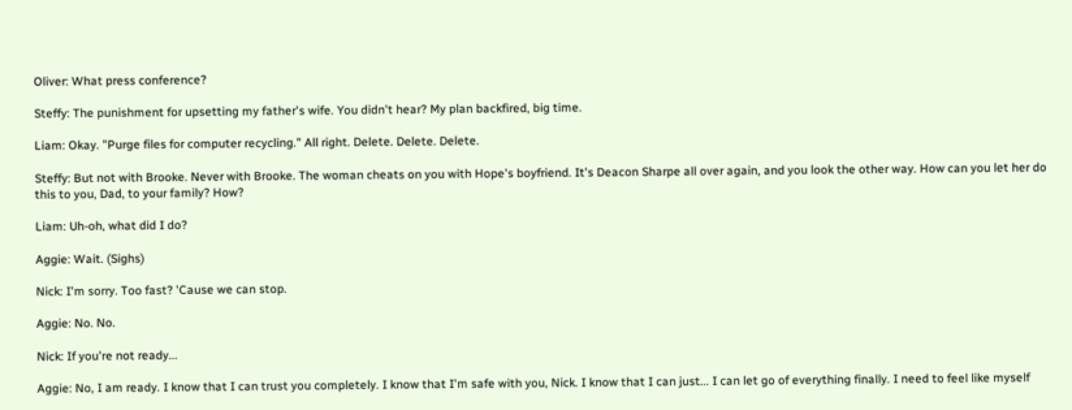Oliver: What press conference?

Steffy: The punishment for upsetting my father's wife. You didn't hear? My plan backfired, big time.

Liam: Okay. "Purge files for computer recycling." All right. Delete. Delete. Delete.

Steffy: But not with Brooke. Never with Brooke. The woman cheats on you with Hope's boyfriend. It's Deacon Sharpe all over again, and you look the other way. How can you let her do this to you, Dad, to your family? How?

Liam: Uh-oh, what did I do?

Aggie: Wait. (Sighs)

Nick: I'm sorry. Too fast? 'Cause we can stop.

Aggie: No. No.

Nick: If you're not ready...

Aggie: No, I am ready. I know that I can trust you completely. I know that I'm safe with you, Nick. I know that I can just... I can let go of everything finally. I need to feel like myself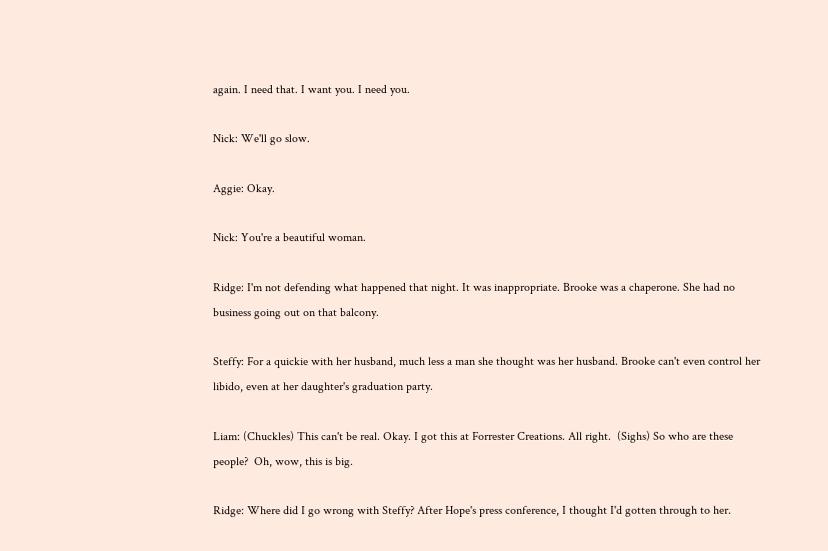again. I need that. I want you. I need you.

Nick: We'll go slow.

Aggie: Okay.

Nick: You're a beautiful woman.

Ridge: I'm not defending what happened that night. It was inappropriate. Brooke was a chaperone. She had no business going out on that balcony.

Steffy: For a quickie with her husband, much less a man she thought was her husband. Brooke can't even control her libido, even at her daughter's graduation party.

Liam: (Chuckles) This can't be real. Okay. I got this at Forrester Creations. All right.  (Sighs) So who are these people?  Oh, wow, this is big.

Ridge: Where did I go wrong with Steffy? After Hope's press conference, I thought I'd gotten through to her.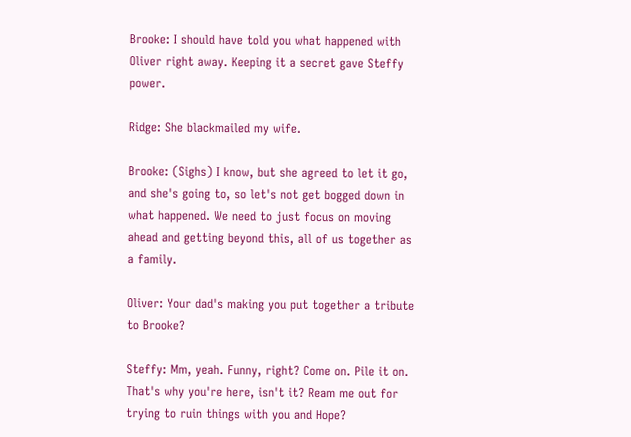Brooke: I should have told you what happened with Oliver right away. Keeping it a secret gave Steffy power.

Ridge: She blackmailed my wife.

Brooke: (Sighs) I know, but she agreed to let it go, and she's going to, so let's not get bogged down in what happened. We need to just focus on moving ahead and getting beyond this, all of us together as a family.

Oliver: Your dad's making you put together a tribute to Brooke?

Steffy: Mm, yeah. Funny, right? Come on. Pile it on. That's why you're here, isn't it? Ream me out for trying to ruin things with you and Hope?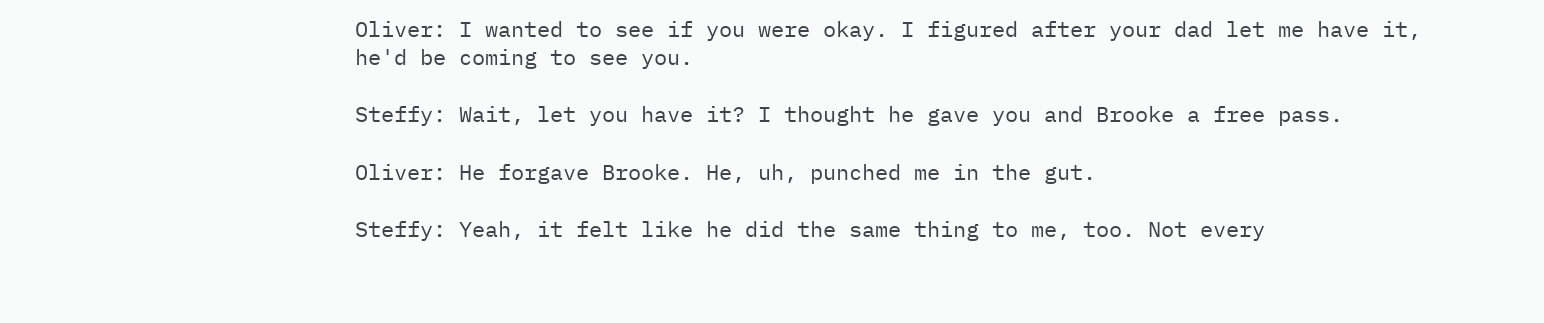Oliver: I wanted to see if you were okay. I figured after your dad let me have it, he'd be coming to see you.

Steffy: Wait, let you have it? I thought he gave you and Brooke a free pass.

Oliver: He forgave Brooke. He, uh, punched me in the gut.

Steffy: Yeah, it felt like he did the same thing to me, too. Not every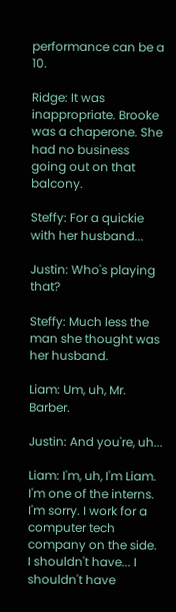performance can be a 10.

Ridge: It was inappropriate. Brooke was a chaperone. She had no business going out on that balcony.

Steffy: For a quickie with her husband...

Justin: Who's playing that?

Steffy: Much less the man she thought was her husband.

Liam: Um, uh, Mr. Barber.

Justin: And you're, uh...

Liam: I'm, uh, I'm Liam. I'm one of the interns. I'm sorry. I work for a computer tech company on the side. I shouldn't have... I shouldn't have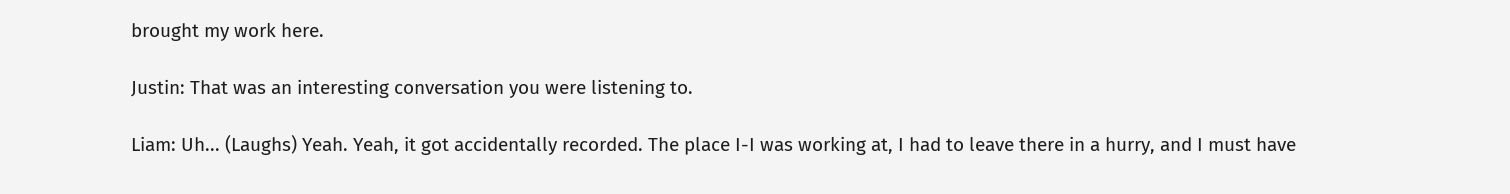brought my work here.

Justin: That was an interesting conversation you were listening to.

Liam: Uh... (Laughs) Yeah. Yeah, it got accidentally recorded. The place I-I was working at, I had to leave there in a hurry, and I must have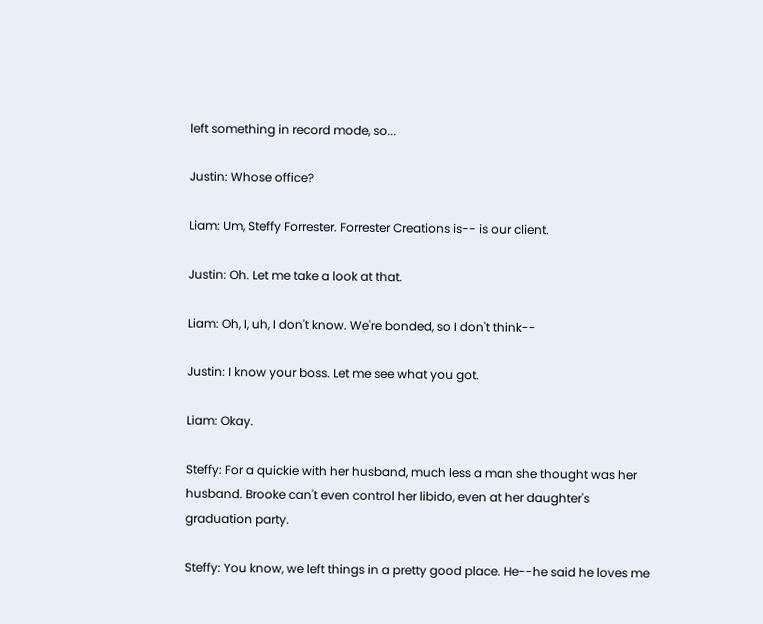left something in record mode, so...

Justin: Whose office?

Liam: Um, Steffy Forrester. Forrester Creations is-- is our client.

Justin: Oh. Let me take a look at that.

Liam: Oh, I, uh, I don't know. We're bonded, so I don't think--

Justin: I know your boss. Let me see what you got.

Liam: Okay.

Steffy: For a quickie with her husband, much less a man she thought was her husband. Brooke can't even control her libido, even at her daughter's graduation party.

Steffy: You know, we left things in a pretty good place. He--he said he loves me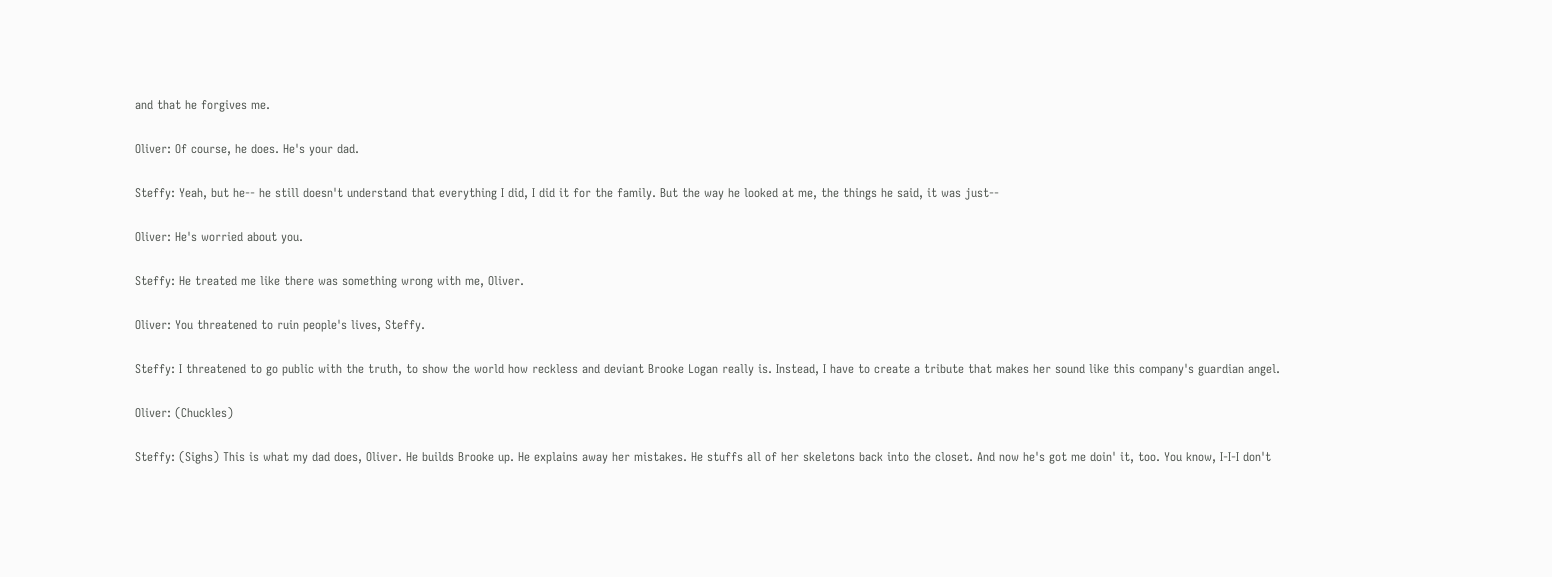and that he forgives me.

Oliver: Of course, he does. He's your dad.

Steffy: Yeah, but he-- he still doesn't understand that everything I did, I did it for the family. But the way he looked at me, the things he said, it was just--

Oliver: He's worried about you.

Steffy: He treated me like there was something wrong with me, Oliver.

Oliver: You threatened to ruin people's lives, Steffy.

Steffy: I threatened to go public with the truth, to show the world how reckless and deviant Brooke Logan really is. Instead, I have to create a tribute that makes her sound like this company's guardian angel.

Oliver: (Chuckles)

Steffy: (Sighs) This is what my dad does, Oliver. He builds Brooke up. He explains away her mistakes. He stuffs all of her skeletons back into the closet. And now he's got me doin' it, too. You know, I-I-I don't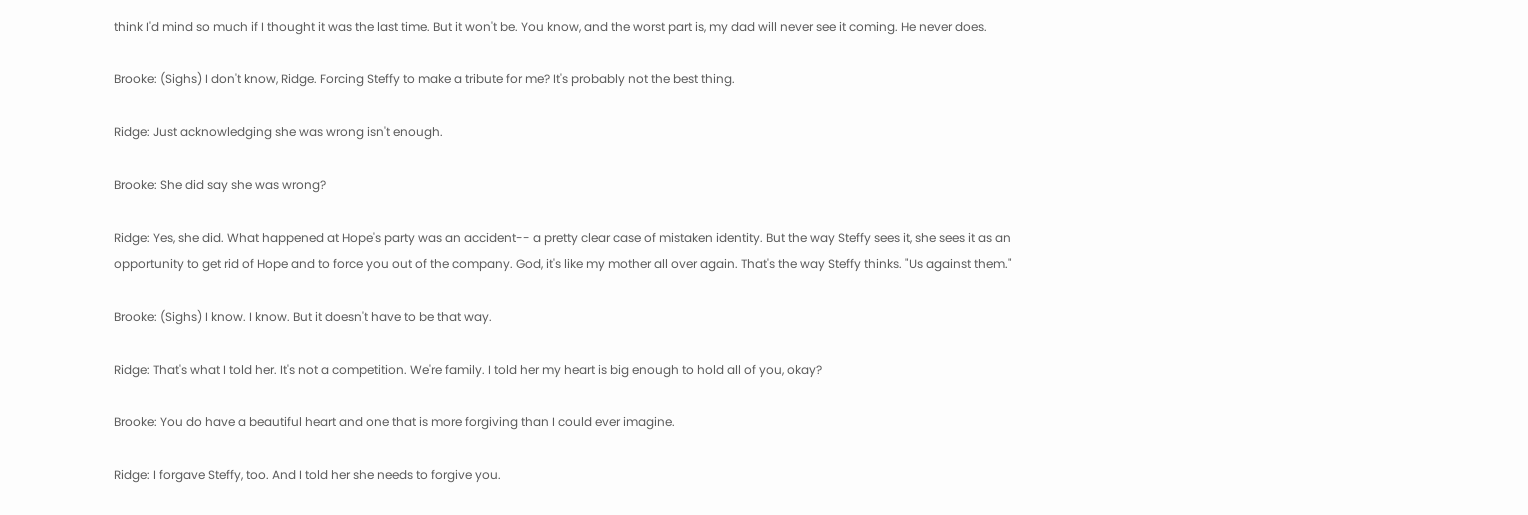think I'd mind so much if I thought it was the last time. But it won't be. You know, and the worst part is, my dad will never see it coming. He never does.

Brooke: (Sighs) I don't know, Ridge. Forcing Steffy to make a tribute for me? It's probably not the best thing.

Ridge: Just acknowledging she was wrong isn't enough.

Brooke: She did say she was wrong?

Ridge: Yes, she did. What happened at Hope's party was an accident-- a pretty clear case of mistaken identity. But the way Steffy sees it, she sees it as an opportunity to get rid of Hope and to force you out of the company. God, it's like my mother all over again. That's the way Steffy thinks. "Us against them."

Brooke: (Sighs) I know. I know. But it doesn't have to be that way.

Ridge: That's what I told her. It's not a competition. We're family. I told her my heart is big enough to hold all of you, okay?

Brooke: You do have a beautiful heart and one that is more forgiving than I could ever imagine.

Ridge: I forgave Steffy, too. And I told her she needs to forgive you.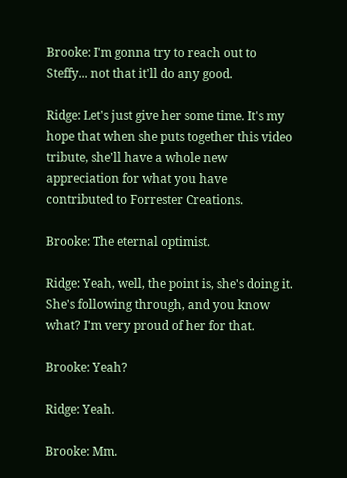Brooke: I'm gonna try to reach out to Steffy... not that it'll do any good.

Ridge: Let's just give her some time. It's my hope that when she puts together this video tribute, she'll have a whole new appreciation for what you have contributed to Forrester Creations.

Brooke: The eternal optimist.

Ridge: Yeah, well, the point is, she's doing it. She's following through, and you know what? I'm very proud of her for that.

Brooke: Yeah?

Ridge: Yeah.

Brooke: Mm.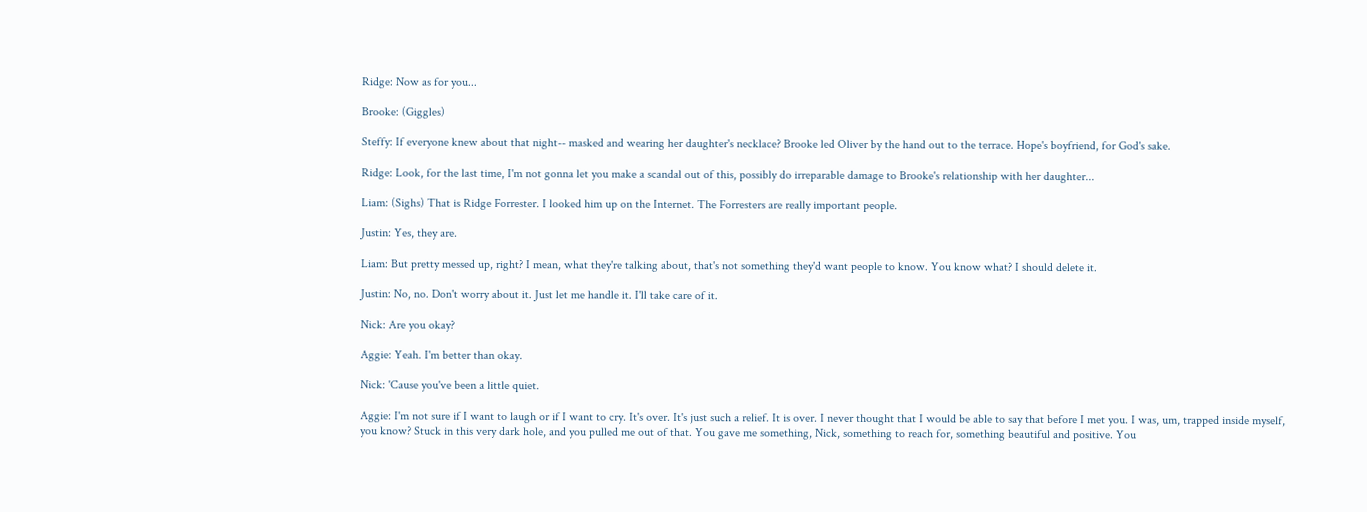Ridge: Now as for you...

Brooke: (Giggles)

Steffy: If everyone knew about that night-- masked and wearing her daughter's necklace? Brooke led Oliver by the hand out to the terrace. Hope's boyfriend, for God's sake.

Ridge: Look, for the last time, I'm not gonna let you make a scandal out of this, possibly do irreparable damage to Brooke's relationship with her daughter...

Liam: (Sighs) That is Ridge Forrester. I looked him up on the Internet. The Forresters are really important people.

Justin: Yes, they are.

Liam: But pretty messed up, right? I mean, what they're talking about, that's not something they'd want people to know. You know what? I should delete it.

Justin: No, no. Don't worry about it. Just let me handle it. I'll take care of it.

Nick: Are you okay?

Aggie: Yeah. I'm better than okay.

Nick: 'Cause you've been a little quiet.

Aggie: I'm not sure if I want to laugh or if I want to cry. It's over. It's just such a relief. It is over. I never thought that I would be able to say that before I met you. I was, um, trapped inside myself, you know? Stuck in this very dark hole, and you pulled me out of that. You gave me something, Nick, something to reach for, something beautiful and positive. You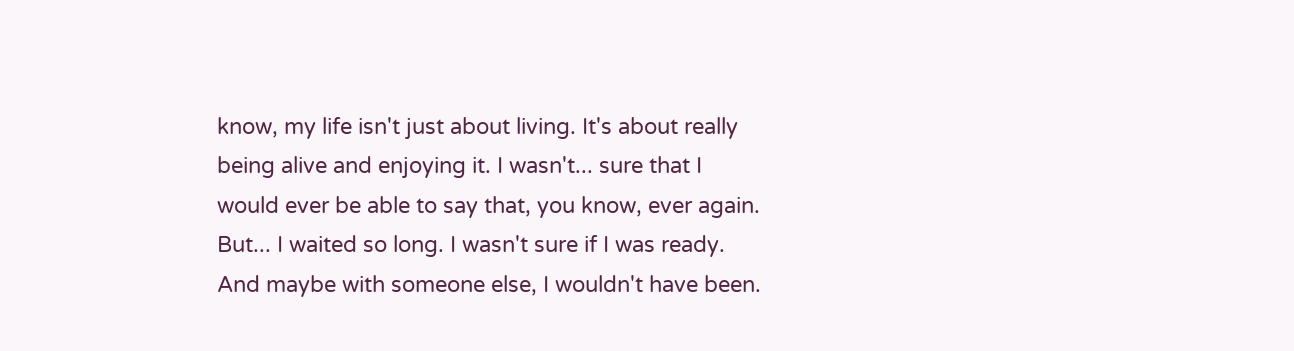know, my life isn't just about living. It's about really being alive and enjoying it. I wasn't... sure that I would ever be able to say that, you know, ever again. But... I waited so long. I wasn't sure if I was ready. And maybe with someone else, I wouldn't have been.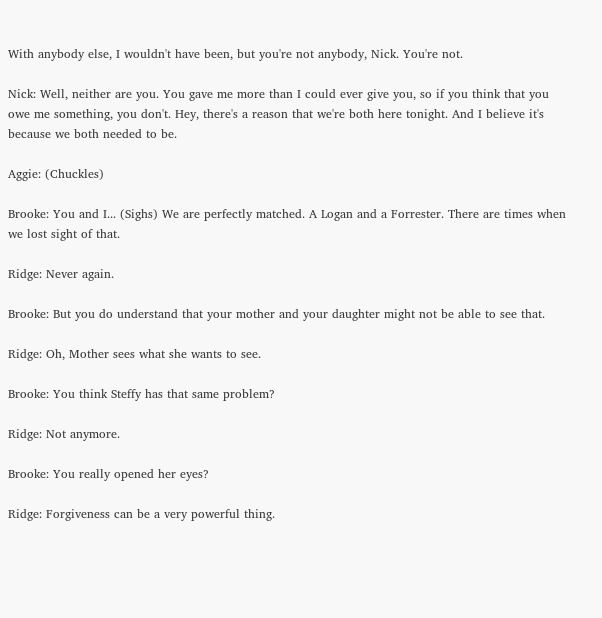With anybody else, I wouldn't have been, but you're not anybody, Nick. You're not.

Nick: Well, neither are you. You gave me more than I could ever give you, so if you think that you owe me something, you don't. Hey, there's a reason that we're both here tonight. And I believe it's because we both needed to be.

Aggie: (Chuckles)

Brooke: You and I... (Sighs) We are perfectly matched. A Logan and a Forrester. There are times when we lost sight of that.

Ridge: Never again.

Brooke: But you do understand that your mother and your daughter might not be able to see that.

Ridge: Oh, Mother sees what she wants to see.

Brooke: You think Steffy has that same problem?

Ridge: Not anymore.

Brooke: You really opened her eyes?

Ridge: Forgiveness can be a very powerful thing.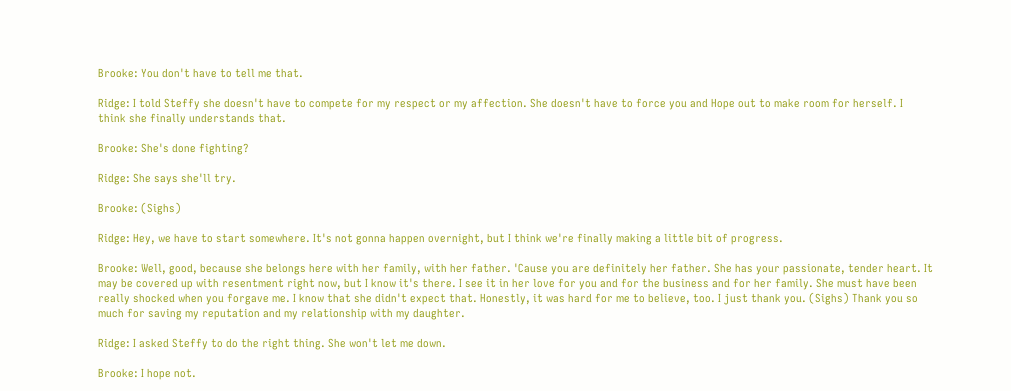Brooke: You don't have to tell me that.

Ridge: I told Steffy she doesn't have to compete for my respect or my affection. She doesn't have to force you and Hope out to make room for herself. I think she finally understands that.

Brooke: She's done fighting?

Ridge: She says she'll try.

Brooke: (Sighs)

Ridge: Hey, we have to start somewhere. It's not gonna happen overnight, but I think we're finally making a little bit of progress.

Brooke: Well, good, because she belongs here with her family, with her father. 'Cause you are definitely her father. She has your passionate, tender heart. It may be covered up with resentment right now, but I know it's there. I see it in her love for you and for the business and for her family. She must have been really shocked when you forgave me. I know that she didn't expect that. Honestly, it was hard for me to believe, too. I just thank you. (Sighs) Thank you so much for saving my reputation and my relationship with my daughter.

Ridge: I asked Steffy to do the right thing. She won't let me down.

Brooke: I hope not.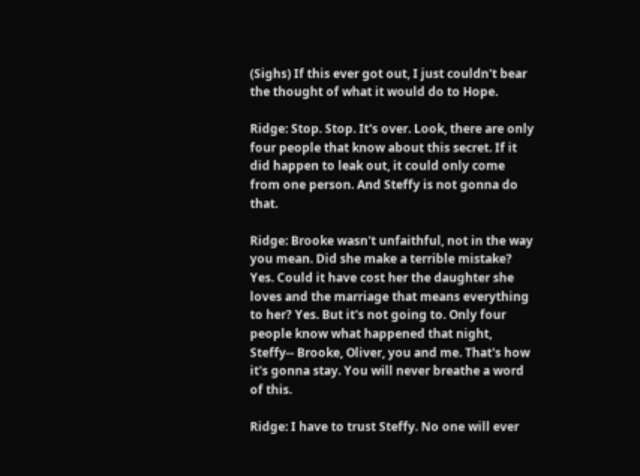(Sighs) If this ever got out, I just couldn't bear the thought of what it would do to Hope.

Ridge: Stop. Stop. It's over. Look, there are only four people that know about this secret. If it did happen to leak out, it could only come from one person. And Steffy is not gonna do that.

Ridge: Brooke wasn't unfaithful, not in the way you mean. Did she make a terrible mistake? Yes. Could it have cost her the daughter she loves and the marriage that means everything to her? Yes. But it's not going to. Only four people know what happened that night, Steffy-- Brooke, Oliver, you and me. That's how it's gonna stay. You will never breathe a word of this.

Ridge: I have to trust Steffy. No one will ever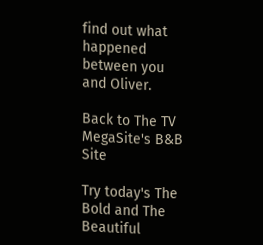find out what happened between you and Oliver.

Back to The TV MegaSite's B&B Site

Try today's The Bold and The Beautiful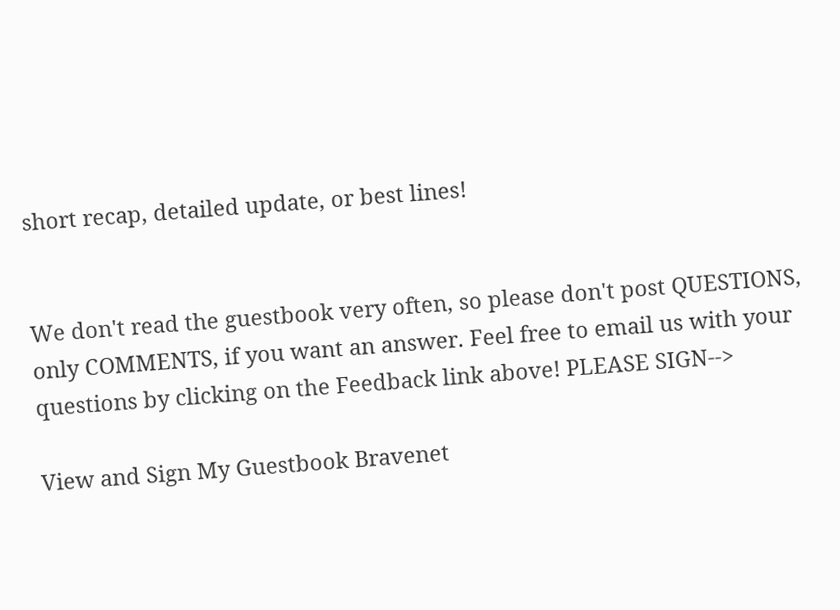short recap, detailed update, or best lines!


We don't read the guestbook very often, so please don't post QUESTIONS, only COMMENTS, if you want an answer. Feel free to email us with your questions by clicking on the Feedback link above! PLEASE SIGN-->

View and Sign My Guestbook Bravenet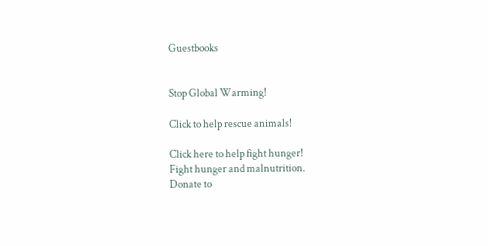Guestbooks


Stop Global Warming!

Click to help rescue animals!

Click here to help fight hunger!
Fight hunger and malnutrition.
Donate to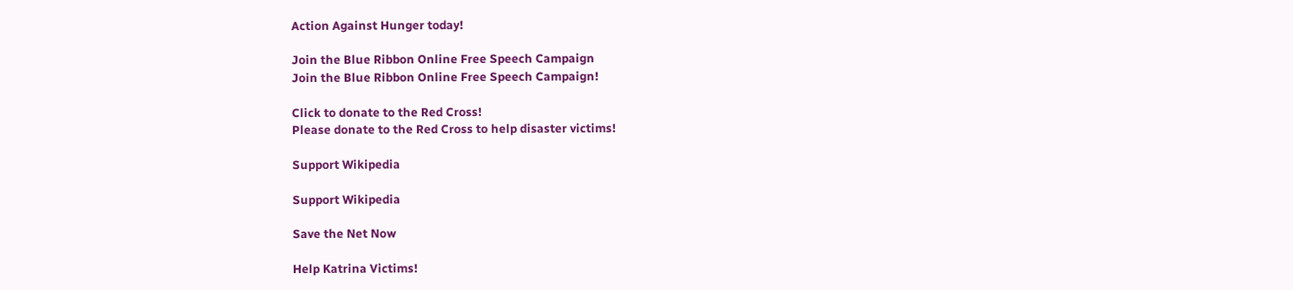Action Against Hunger today!

Join the Blue Ribbon Online Free Speech Campaign
Join the Blue Ribbon Online Free Speech Campaign!

Click to donate to the Red Cross!
Please donate to the Red Cross to help disaster victims!

Support Wikipedia

Support Wikipedia

Save the Net Now

Help Katrina Victims!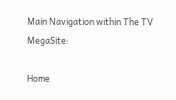Main Navigation within The TV MegaSite:

Home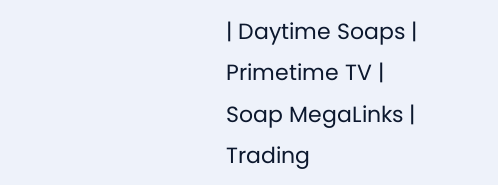| Daytime Soaps | Primetime TV | Soap MegaLinks | Trading